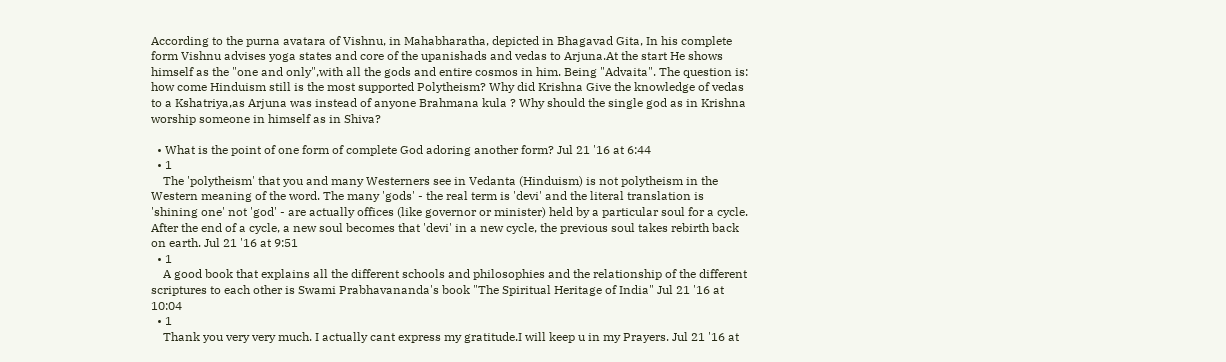According to the purna avatara of Vishnu, in Mahabharatha, depicted in Bhagavad Gita, In his complete form Vishnu advises yoga states and core of the upanishads and vedas to Arjuna.At the start He shows himself as the "one and only",with all the gods and entire cosmos in him. Being "Advaita". The question is: how come Hinduism still is the most supported Polytheism? Why did Krishna Give the knowledge of vedas to a Kshatriya,as Arjuna was instead of anyone Brahmana kula ? Why should the single god as in Krishna worship someone in himself as in Shiva?

  • What is the point of one form of complete God adoring another form? Jul 21 '16 at 6:44
  • 1
    The 'polytheism' that you and many Westerners see in Vedanta (Hinduism) is not polytheism in the Western meaning of the word. The many 'gods' - the real term is 'devi' and the literal translation is 'shining one' not 'god' - are actually offices (like governor or minister) held by a particular soul for a cycle. After the end of a cycle, a new soul becomes that 'devi' in a new cycle, the previous soul takes rebirth back on earth. Jul 21 '16 at 9:51
  • 1
    A good book that explains all the different schools and philosophies and the relationship of the different scriptures to each other is Swami Prabhavananda's book "The Spiritual Heritage of India" Jul 21 '16 at 10:04
  • 1
    Thank you very very much. I actually cant express my gratitude.I will keep u in my Prayers. Jul 21 '16 at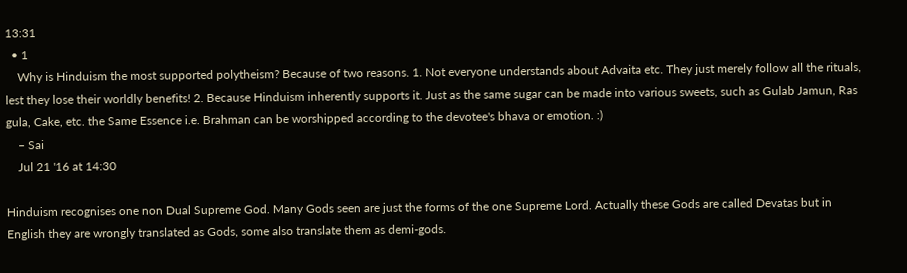13:31
  • 1
    Why is Hinduism the most supported polytheism? Because of two reasons. 1. Not everyone understands about Advaita etc. They just merely follow all the rituals, lest they lose their worldly benefits! 2. Because Hinduism inherently supports it. Just as the same sugar can be made into various sweets, such as Gulab Jamun, Ras gula, Cake, etc. the Same Essence i.e. Brahman can be worshipped according to the devotee's bhava or emotion. :)
    – Sai
    Jul 21 '16 at 14:30

Hinduism recognises one non Dual Supreme God. Many Gods seen are just the forms of the one Supreme Lord. Actually these Gods are called Devatas but in English they are wrongly translated as Gods, some also translate them as demi-gods.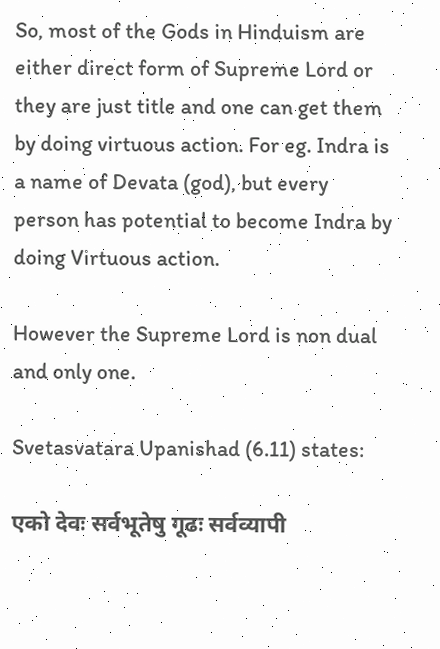So, most of the Gods in Hinduism are either direct form of Supreme Lord or they are just title and one can get them by doing virtuous action. For eg. Indra is a name of Devata (god), but every person has potential to become Indra by doing Virtuous action.

However the Supreme Lord is non dual and only one.

Svetasvatara Upanishad (6.11) states:

एको देवः सर्वभूतेषु गूढः सर्वव्यापी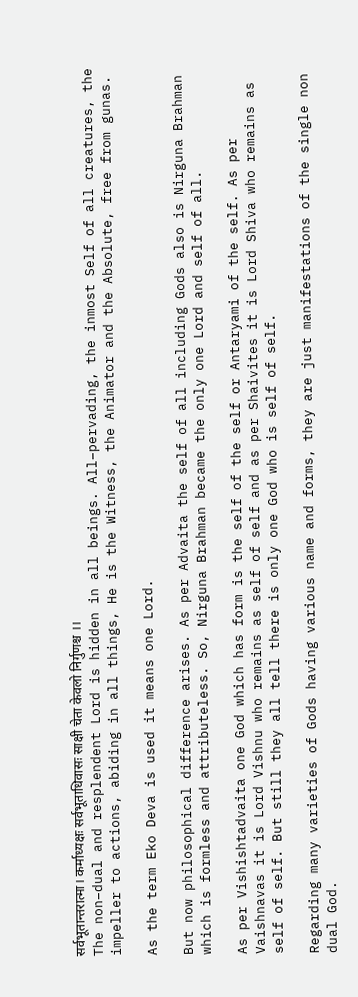सर्वभूतान्तरात्मा। कर्माध्यक्षः सर्वभूताधिवासः साक्षी चेता केवलो निर्गुणश्च ।।
The non−dual and resplendent Lord is hidden in all beings. All−pervading, the inmost Self of all creatures, the impeller to actions, abiding in all things, He is the Witness, the Animator and the Absolute, free from gunas.

As the term Eko Deva is used it means one Lord.

But now philosophical difference arises. As per Advaita the self of all including Gods also is Nirguna Brahman which is formless and attributeless. So, Nirguna Brahman became the only one Lord and self of all.

As per Vishishtadvaita one God which has form is the self of the self or Antaryami of the self. As per Vaishnavas it is Lord Vishnu who remains as self of self and as per Shaivites it is Lord Shiva who remains as self of self. But still they all tell there is only one God who is self of self.

Regarding many varieties of Gods having various name and forms, they are just manifestations of the single non dual God.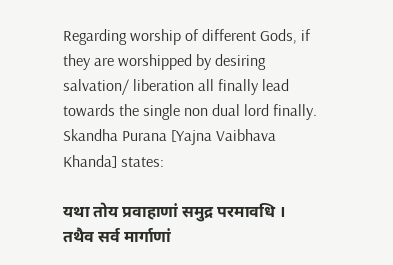Regarding worship of different Gods, if they are worshipped by desiring salvation/ liberation all finally lead towards the single non dual lord finally. Skandha Purana [Yajna Vaibhava Khanda] states:

यथा तोय प्रवाहाणां समुद्र परमावधि ।
तथैव सर्व मार्गाणां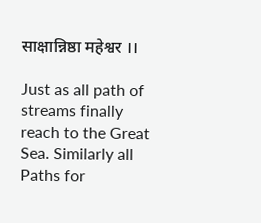साक्षान्निष्ठा महेश्वर ।।

Just as all path of streams finally reach to the Great Sea. Similarly all Paths for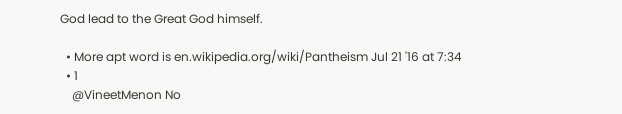God lead to the Great God himself.

  • More apt word is en.wikipedia.org/wiki/Pantheism Jul 21 '16 at 7:34
  • 1
    @VineetMenon No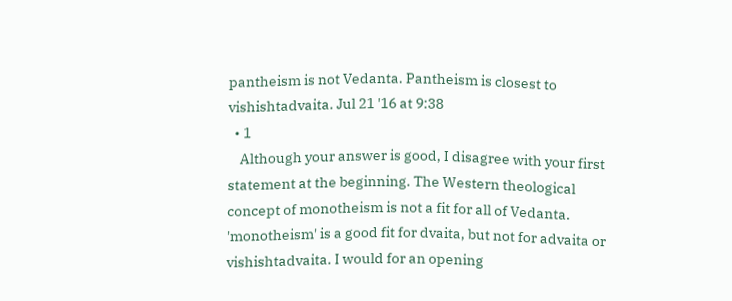pantheism is not Vedanta. Pantheism is closest to vishishtadvaita. Jul 21 '16 at 9:38
  • 1
    Although your answer is good, I disagree with your first statement at the beginning. The Western theological concept of monotheism is not a fit for all of Vedanta. 'monotheism' is a good fit for dvaita, but not for advaita or vishishtadvaita. I would for an opening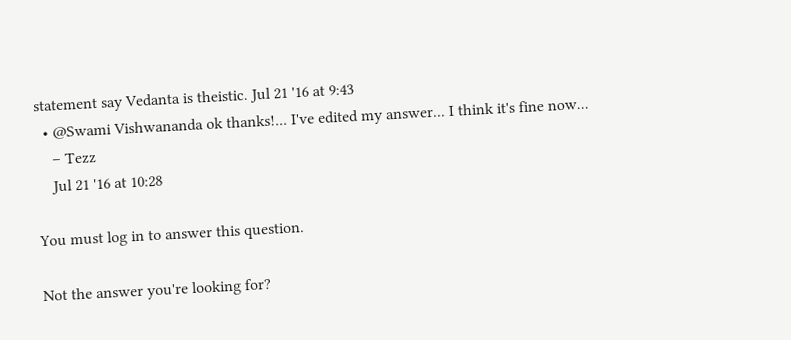statement say Vedanta is theistic. Jul 21 '16 at 9:43
  • @Swami Vishwananda ok thanks!... I've edited my answer... I think it's fine now...
    – Tezz
    Jul 21 '16 at 10:28

You must log in to answer this question.

Not the answer you're looking for?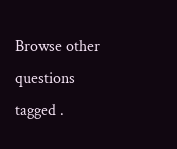Browse other questions tagged .